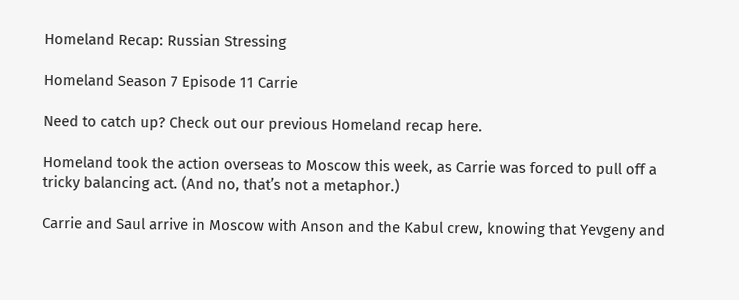Homeland Recap: Russian Stressing

Homeland Season 7 Episode 11 Carrie

Need to catch up? Check out our previous Homeland recap here.

Homeland took the action overseas to Moscow this week, as Carrie was forced to pull off a tricky balancing act. (And no, that’s not a metaphor.)

Carrie and Saul arrive in Moscow with Anson and the Kabul crew, knowing that Yevgeny and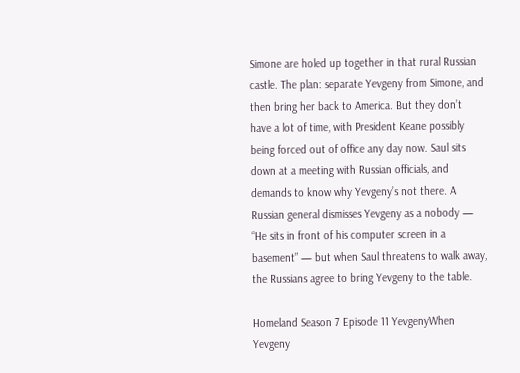Simone are holed up together in that rural Russian castle. The plan: separate Yevgeny from Simone, and then bring her back to America. But they don’t have a lot of time, with President Keane possibly being forced out of office any day now. Saul sits down at a meeting with Russian officials, and demands to know why Yevgeny’s not there. A Russian general dismisses Yevgeny as a nobody — “He sits in front of his computer screen in a basement” — but when Saul threatens to walk away, the Russians agree to bring Yevgeny to the table.

Homeland Season 7 Episode 11 YevgenyWhen Yevgeny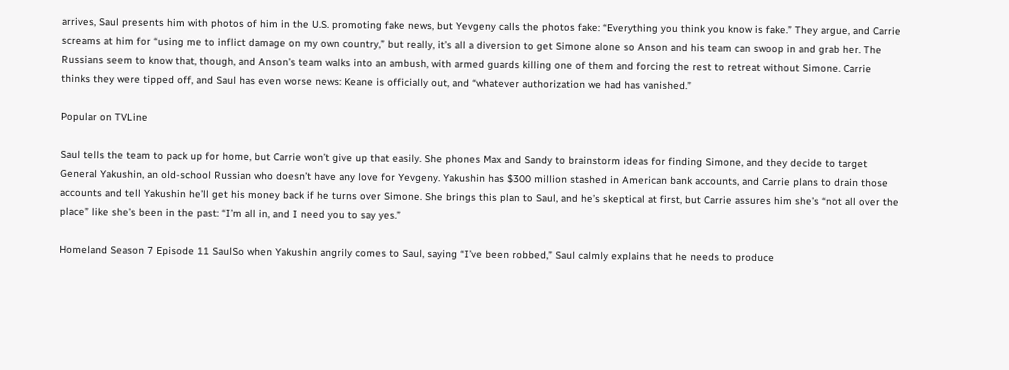arrives, Saul presents him with photos of him in the U.S. promoting fake news, but Yevgeny calls the photos fake: “Everything you think you know is fake.” They argue, and Carrie screams at him for “using me to inflict damage on my own country,” but really, it’s all a diversion to get Simone alone so Anson and his team can swoop in and grab her. The Russians seem to know that, though, and Anson’s team walks into an ambush, with armed guards killing one of them and forcing the rest to retreat without Simone. Carrie thinks they were tipped off, and Saul has even worse news: Keane is officially out, and “whatever authorization we had has vanished.”

Popular on TVLine

Saul tells the team to pack up for home, but Carrie won’t give up that easily. She phones Max and Sandy to brainstorm ideas for finding Simone, and they decide to target General Yakushin, an old-school Russian who doesn’t have any love for Yevgeny. Yakushin has $300 million stashed in American bank accounts, and Carrie plans to drain those accounts and tell Yakushin he’ll get his money back if he turns over Simone. She brings this plan to Saul, and he’s skeptical at first, but Carrie assures him she’s “not all over the place” like she’s been in the past: “I’m all in, and I need you to say yes.”

Homeland Season 7 Episode 11 SaulSo when Yakushin angrily comes to Saul, saying “I’ve been robbed,” Saul calmly explains that he needs to produce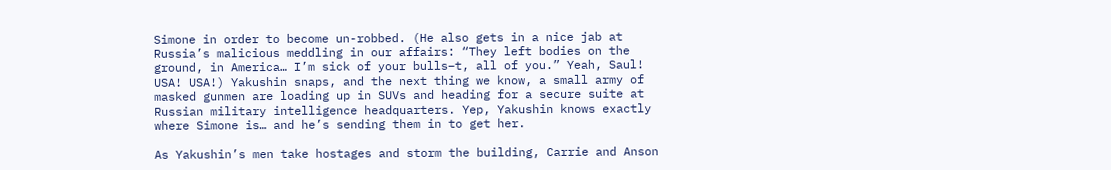Simone in order to become un-robbed. (He also gets in a nice jab at Russia’s malicious meddling in our affairs: “They left bodies on the ground, in America… I’m sick of your bulls–t, all of you.” Yeah, Saul! USA! USA!) Yakushin snaps, and the next thing we know, a small army of masked gunmen are loading up in SUVs and heading for a secure suite at Russian military intelligence headquarters. Yep, Yakushin knows exactly where Simone is… and he’s sending them in to get her.

As Yakushin’s men take hostages and storm the building, Carrie and Anson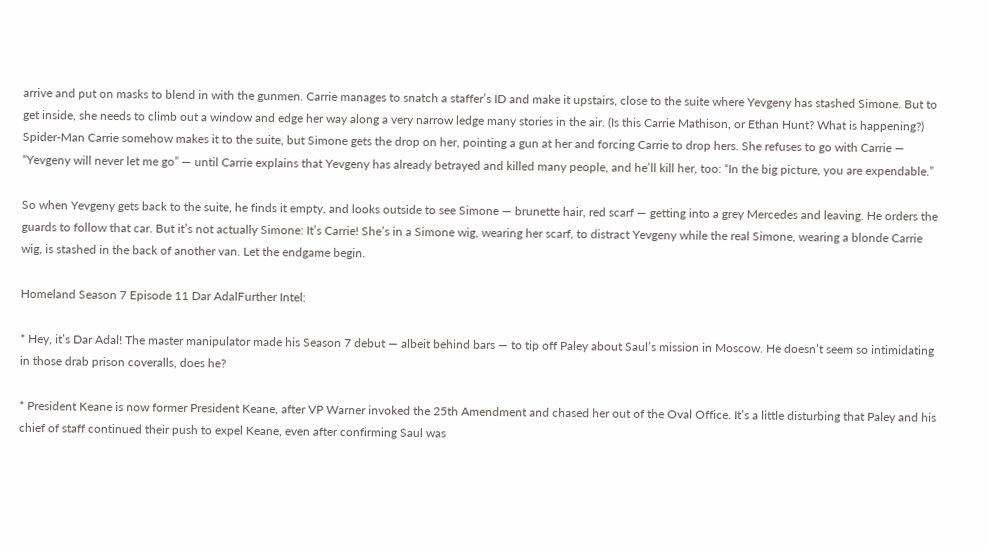arrive and put on masks to blend in with the gunmen. Carrie manages to snatch a staffer’s ID and make it upstairs, close to the suite where Yevgeny has stashed Simone. But to get inside, she needs to climb out a window and edge her way along a very narrow ledge many stories in the air. (Is this Carrie Mathison, or Ethan Hunt? What is happening?) Spider-Man Carrie somehow makes it to the suite, but Simone gets the drop on her, pointing a gun at her and forcing Carrie to drop hers. She refuses to go with Carrie — “Yevgeny will never let me go” — until Carrie explains that Yevgeny has already betrayed and killed many people, and he’ll kill her, too: “In the big picture, you are expendable.”

So when Yevgeny gets back to the suite, he finds it empty, and looks outside to see Simone — brunette hair, red scarf — getting into a grey Mercedes and leaving. He orders the guards to follow that car. But it’s not actually Simone: It’s Carrie! She’s in a Simone wig, wearing her scarf, to distract Yevgeny while the real Simone, wearing a blonde Carrie wig, is stashed in the back of another van. Let the endgame begin.

Homeland Season 7 Episode 11 Dar AdalFurther Intel:

* Hey, it’s Dar Adal! The master manipulator made his Season 7 debut — albeit behind bars — to tip off Paley about Saul’s mission in Moscow. He doesn’t seem so intimidating in those drab prison coveralls, does he?

* President Keane is now former President Keane, after VP Warner invoked the 25th Amendment and chased her out of the Oval Office. It’s a little disturbing that Paley and his chief of staff continued their push to expel Keane, even after confirming Saul was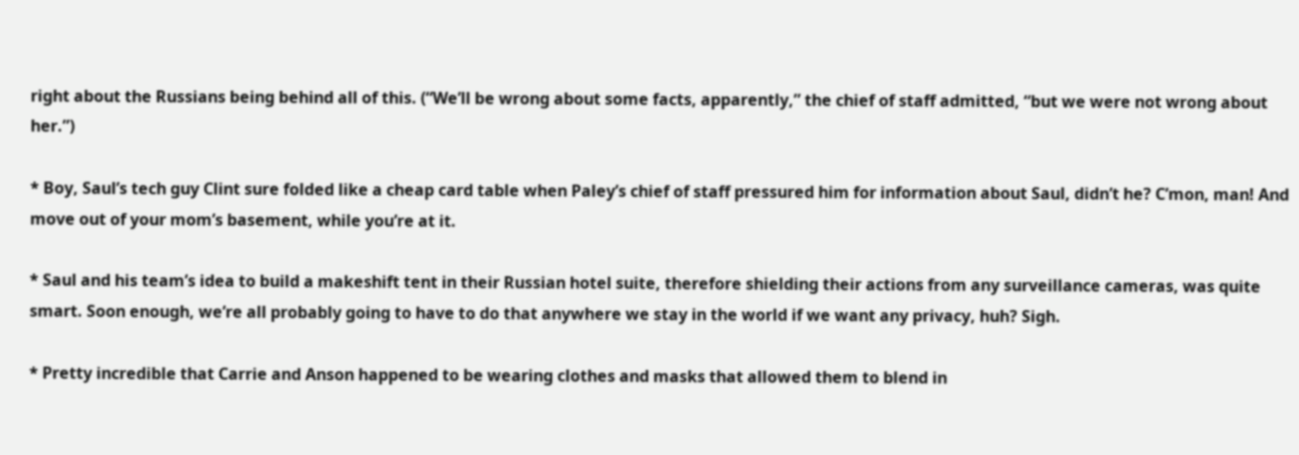right about the Russians being behind all of this. (“We’ll be wrong about some facts, apparently,” the chief of staff admitted, “but we were not wrong about her.”)

* Boy, Saul’s tech guy Clint sure folded like a cheap card table when Paley’s chief of staff pressured him for information about Saul, didn’t he? C’mon, man! And move out of your mom’s basement, while you’re at it.

* Saul and his team’s idea to build a makeshift tent in their Russian hotel suite, therefore shielding their actions from any surveillance cameras, was quite smart. Soon enough, we’re all probably going to have to do that anywhere we stay in the world if we want any privacy, huh? Sigh.

* Pretty incredible that Carrie and Anson happened to be wearing clothes and masks that allowed them to blend in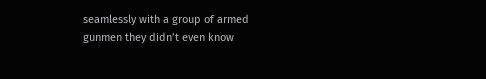seamlessly with a group of armed gunmen they didn’t even know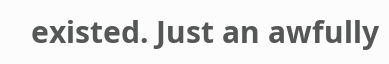existed. Just an awfully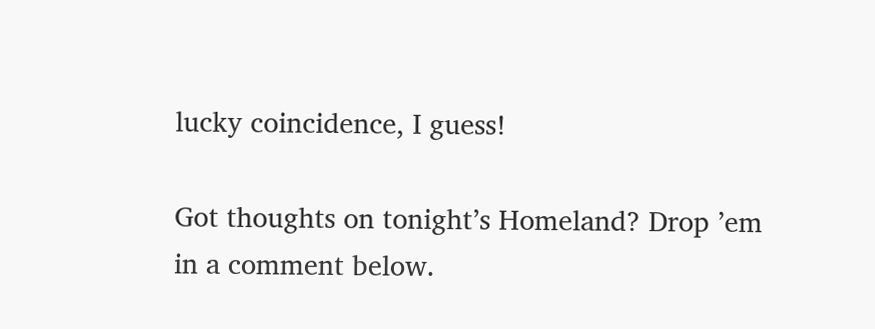lucky coincidence, I guess!

Got thoughts on tonight’s Homeland? Drop ’em in a comment below.